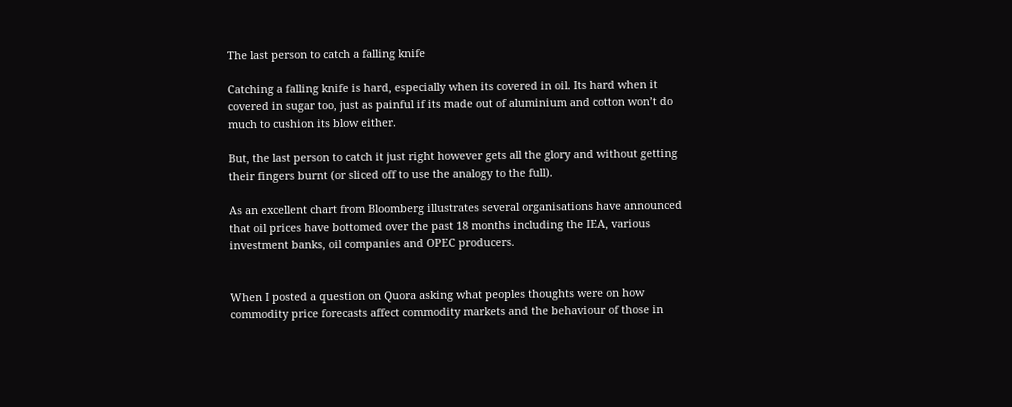The last person to catch a falling knife

Catching a falling knife is hard, especially when its covered in oil. Its hard when it covered in sugar too, just as painful if its made out of aluminium and cotton won’t do much to cushion its blow either.

But, the last person to catch it just right however gets all the glory and without getting their fingers burnt (or sliced off to use the analogy to the full).

As an excellent chart from Bloomberg illustrates several organisations have announced that oil prices have bottomed over the past 18 months including the IEA, various investment banks, oil companies and OPEC producers.


When I posted a question on Quora asking what peoples thoughts were on how commodity price forecasts affect commodity markets and the behaviour of those in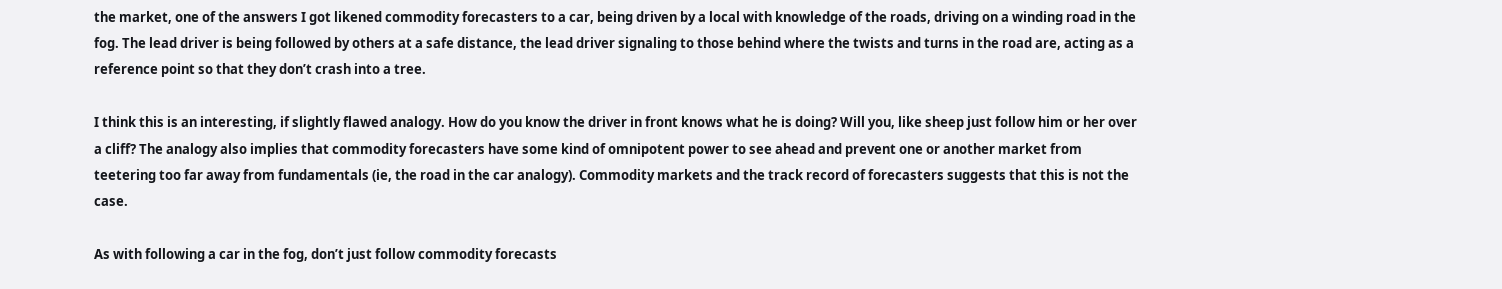the market, one of the answers I got likened commodity forecasters to a car, being driven by a local with knowledge of the roads, driving on a winding road in the fog. The lead driver is being followed by others at a safe distance, the lead driver signaling to those behind where the twists and turns in the road are, acting as a reference point so that they don’t crash into a tree.

I think this is an interesting, if slightly flawed analogy. How do you know the driver in front knows what he is doing? Will you, like sheep just follow him or her over a cliff? The analogy also implies that commodity forecasters have some kind of omnipotent power to see ahead and prevent one or another market from teetering too far away from fundamentals (ie, the road in the car analogy). Commodity markets and the track record of forecasters suggests that this is not the case.

As with following a car in the fog, don’t just follow commodity forecasts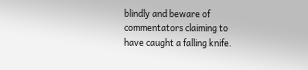blindly and beware of commentators claiming to have caught a falling knife.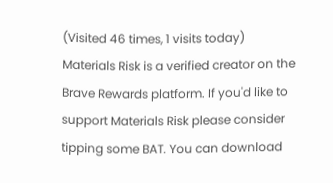(Visited 46 times, 1 visits today)
Materials Risk is a verified creator on the Brave Rewards platform. If you'd like to support Materials Risk please consider tipping some BAT. You can download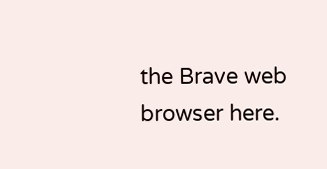the Brave web browser here.